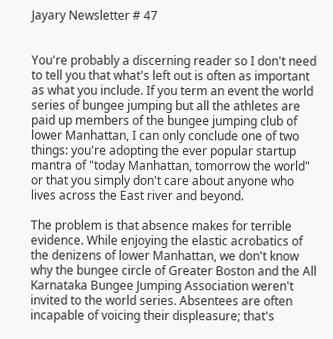Jayary Newsletter # 47


You're probably a discerning reader so I don't need to tell you that what's left out is often as important as what you include. If you term an event the world series of bungee jumping but all the athletes are paid up members of the bungee jumping club of lower Manhattan, I can only conclude one of two things: you're adopting the ever popular startup mantra of "today Manhattan, tomorrow the world" or that you simply don't care about anyone who lives across the East river and beyond.

The problem is that absence makes for terrible evidence. While enjoying the elastic acrobatics of the denizens of lower Manhattan, we don't know why the bungee circle of Greater Boston and the All Karnataka Bungee Jumping Association weren't invited to the world series. Absentees are often incapable of voicing their displeasure; that's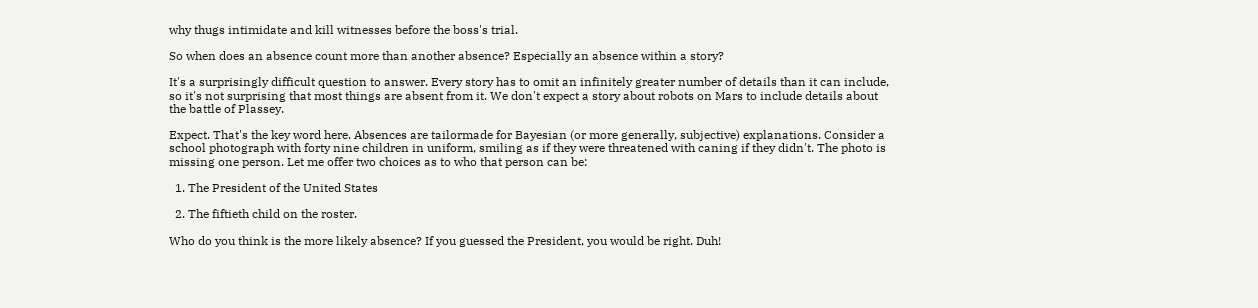why thugs intimidate and kill witnesses before the boss's trial.

So when does an absence count more than another absence? Especially an absence within a story?

It's a surprisingly difficult question to answer. Every story has to omit an infinitely greater number of details than it can include, so it's not surprising that most things are absent from it. We don't expect a story about robots on Mars to include details about the battle of Plassey.

Expect. That's the key word here. Absences are tailormade for Bayesian (or more generally, subjective) explanations. Consider a school photograph with forty nine children in uniform, smiling as if they were threatened with caning if they didn't. The photo is missing one person. Let me offer two choices as to who that person can be:

  1. The President of the United States

  2. The fiftieth child on the roster.

Who do you think is the more likely absence? If you guessed the President, you would be right. Duh!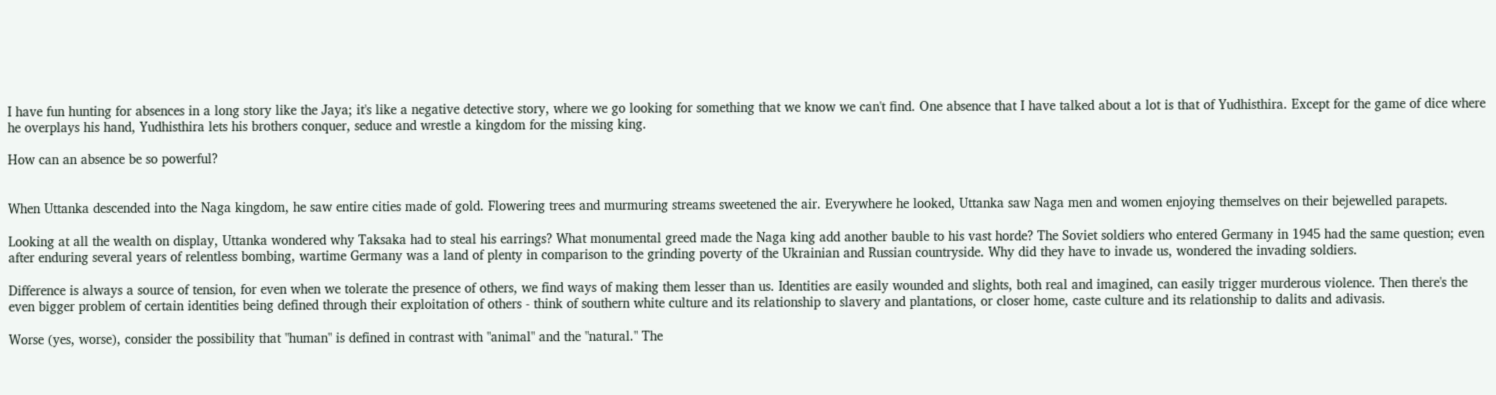I have fun hunting for absences in a long story like the Jaya; it's like a negative detective story, where we go looking for something that we know we can't find. One absence that I have talked about a lot is that of Yudhisthira. Except for the game of dice where he overplays his hand, Yudhisthira lets his brothers conquer, seduce and wrestle a kingdom for the missing king.

How can an absence be so powerful?


When Uttanka descended into the Naga kingdom, he saw entire cities made of gold. Flowering trees and murmuring streams sweetened the air. Everywhere he looked, Uttanka saw Naga men and women enjoying themselves on their bejewelled parapets.

Looking at all the wealth on display, Uttanka wondered why Taksaka had to steal his earrings? What monumental greed made the Naga king add another bauble to his vast horde? The Soviet soldiers who entered Germany in 1945 had the same question; even after enduring several years of relentless bombing, wartime Germany was a land of plenty in comparison to the grinding poverty of the Ukrainian and Russian countryside. Why did they have to invade us, wondered the invading soldiers.

Difference is always a source of tension, for even when we tolerate the presence of others, we find ways of making them lesser than us. Identities are easily wounded and slights, both real and imagined, can easily trigger murderous violence. Then there's the even bigger problem of certain identities being defined through their exploitation of others - think of southern white culture and its relationship to slavery and plantations, or closer home, caste culture and its relationship to dalits and adivasis.

Worse (yes, worse), consider the possibility that "human" is defined in contrast with "animal" and the "natural." The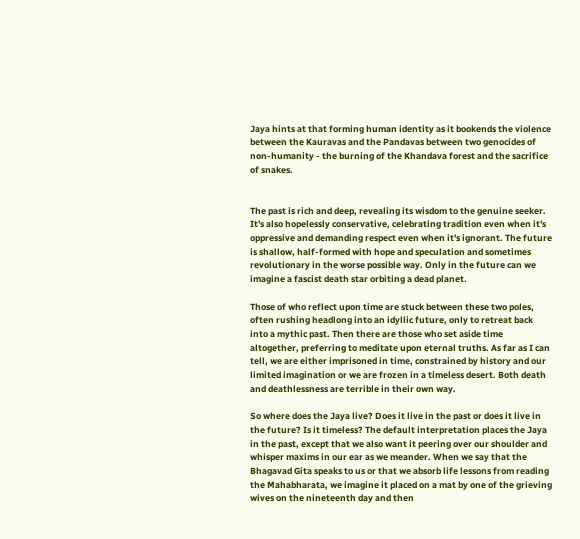Jaya hints at that forming human identity as it bookends the violence between the Kauravas and the Pandavas between two genocides of non-humanity - the burning of the Khandava forest and the sacrifice of snakes.


The past is rich and deep, revealing its wisdom to the genuine seeker. It's also hopelessly conservative, celebrating tradition even when it's oppressive and demanding respect even when it's ignorant. The future is shallow, half-formed with hope and speculation and sometimes revolutionary in the worse possible way. Only in the future can we imagine a fascist death star orbiting a dead planet.

Those of who reflect upon time are stuck between these two poles, often rushing headlong into an idyllic future, only to retreat back into a mythic past. Then there are those who set aside time altogether, preferring to meditate upon eternal truths. As far as I can tell, we are either imprisoned in time, constrained by history and our limited imagination or we are frozen in a timeless desert. Both death and deathlessness are terrible in their own way.

So where does the Jaya live? Does it live in the past or does it live in the future? Is it timeless? The default interpretation places the Jaya in the past, except that we also want it peering over our shoulder and whisper maxims in our ear as we meander. When we say that the Bhagavad Gita speaks to us or that we absorb life lessons from reading the Mahabharata, we imagine it placed on a mat by one of the grieving wives on the nineteenth day and then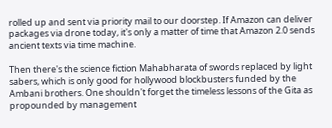rolled up and sent via priority mail to our doorstep. If Amazon can deliver packages via drone today, it's only a matter of time that Amazon 2.0 sends ancient texts via time machine.

Then there's the science fiction Mahabharata of swords replaced by light sabers, which is only good for hollywood blockbusters funded by the Ambani brothers. One shouldn't forget the timeless lessons of the Gita as propounded by management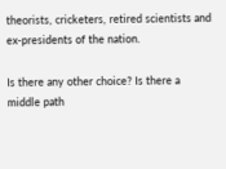theorists, cricketers, retired scientists and ex-presidents of the nation.

Is there any other choice? Is there a middle path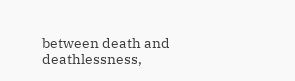between death and deathlessness,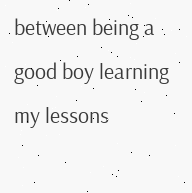between being a good boy learning my lessons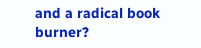and a radical book burner?